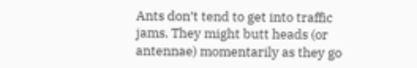Ants don’t tend to get into traffic jams. They might butt heads (or antennae) momentarily as they go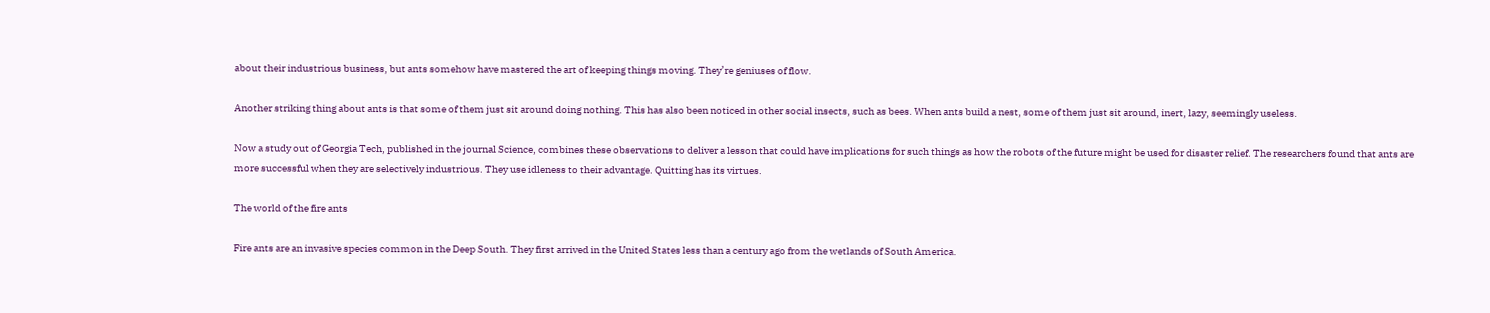about their industrious business, but ants somehow have mastered the art of keeping things moving. They’re geniuses of flow.

Another striking thing about ants is that some of them just sit around doing nothing. This has also been noticed in other social insects, such as bees. When ants build a nest, some of them just sit around, inert, lazy, seemingly useless.

Now a study out of Georgia Tech, published in the journal Science, combines these observations to deliver a lesson that could have implications for such things as how the robots of the future might be used for disaster relief. The researchers found that ants are more successful when they are selectively industrious. They use idleness to their advantage. Quitting has its virtues.

The world of the fire ants

Fire ants are an invasive species common in the Deep South. They first arrived in the United States less than a century ago from the wetlands of South America.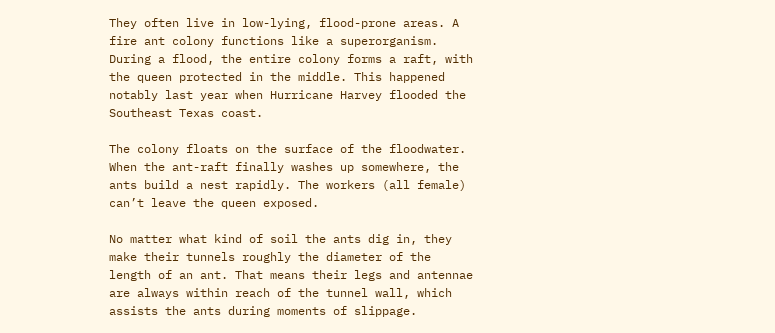They often live in low-lying, flood-prone areas. A fire ant colony functions like a superorganism. During a flood, the entire colony forms a raft, with the queen protected in the middle. This happened notably last year when Hurricane Harvey flooded the Southeast Texas coast.

The colony floats on the surface of the floodwater. When the ant-raft finally washes up somewhere, the ants build a nest rapidly. The workers (all female) can’t leave the queen exposed.

No matter what kind of soil the ants dig in, they make their tunnels roughly the diameter of the length of an ant. That means their legs and antennae are always within reach of the tunnel wall, which assists the ants during moments of slippage.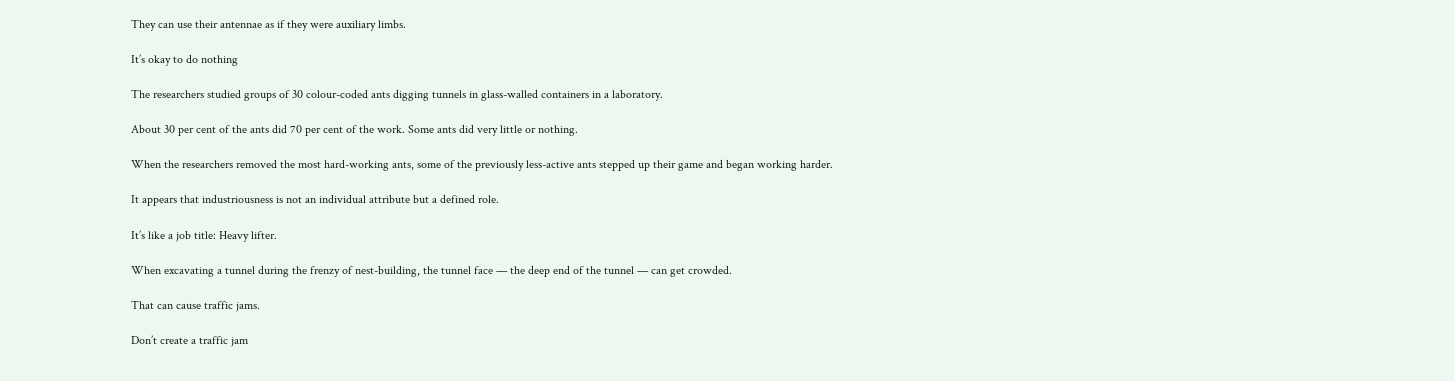They can use their antennae as if they were auxiliary limbs.

It’s okay to do nothing

The researchers studied groups of 30 colour-coded ants digging tunnels in glass-walled containers in a laboratory.

About 30 per cent of the ants did 70 per cent of the work. Some ants did very little or nothing.

When the researchers removed the most hard-working ants, some of the previously less-active ants stepped up their game and began working harder.

It appears that industriousness is not an individual attribute but a defined role.

It’s like a job title: Heavy lifter.

When excavating a tunnel during the frenzy of nest-building, the tunnel face — the deep end of the tunnel — can get crowded.

That can cause traffic jams.

Don’t create a traffic jam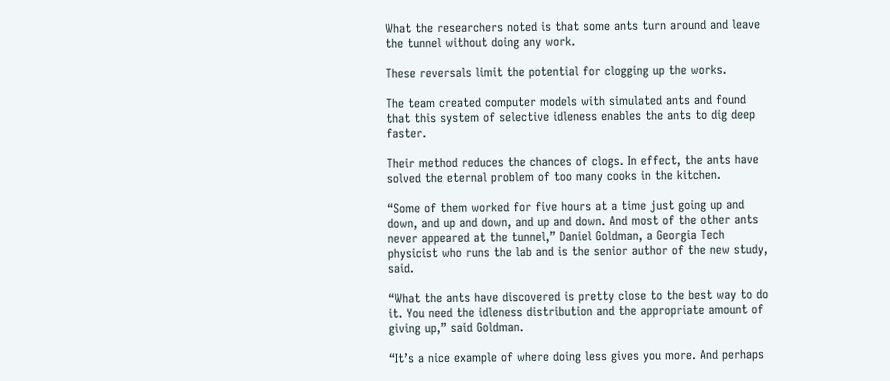What the researchers noted is that some ants turn around and leave the tunnel without doing any work.

These reversals limit the potential for clogging up the works.

The team created computer models with simulated ants and found that this system of selective idleness enables the ants to dig deep faster.

Their method reduces the chances of clogs. In effect, the ants have solved the eternal problem of too many cooks in the kitchen.

“Some of them worked for five hours at a time just going up and down, and up and down, and up and down. And most of the other ants never appeared at the tunnel,” Daniel Goldman, a Georgia Tech physicist who runs the lab and is the senior author of the new study, said.

“What the ants have discovered is pretty close to the best way to do it. You need the idleness distribution and the appropriate amount of giving up,” said Goldman.

“It’s a nice example of where doing less gives you more. And perhaps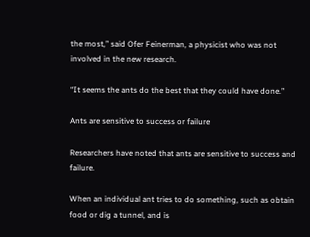the most,” said Ofer Feinerman, a physicist who was not involved in the new research.

“It seems the ants do the best that they could have done.”

Ants are sensitive to success or failure

Researchers have noted that ants are sensitive to success and failure.

When an individual ant tries to do something, such as obtain food or dig a tunnel, and is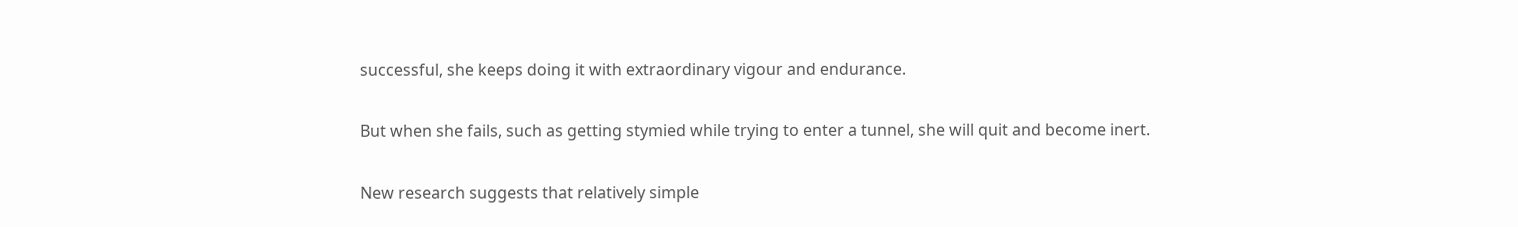successful, she keeps doing it with extraordinary vigour and endurance.

But when she fails, such as getting stymied while trying to enter a tunnel, she will quit and become inert.

New research suggests that relatively simple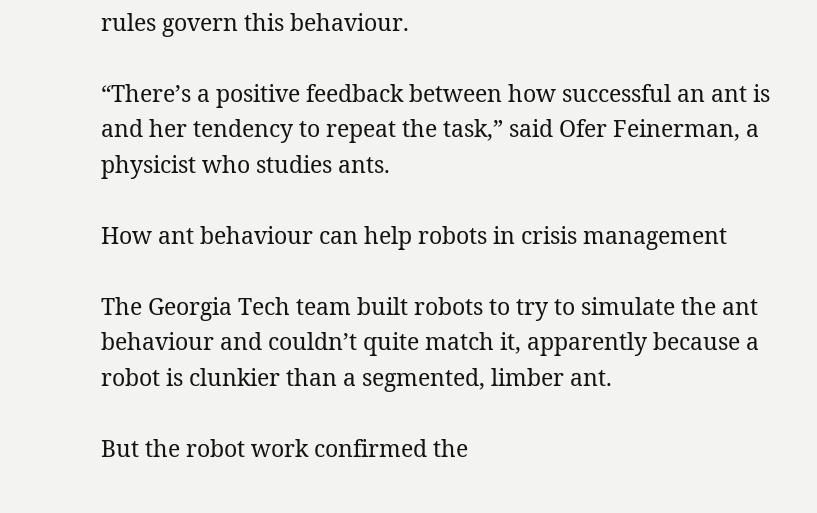rules govern this behaviour.

“There’s a positive feedback between how successful an ant is and her tendency to repeat the task,” said Ofer Feinerman, a physicist who studies ants.

How ant behaviour can help robots in crisis management

The Georgia Tech team built robots to try to simulate the ant behaviour and couldn’t quite match it, apparently because a robot is clunkier than a segmented, limber ant.

But the robot work confirmed the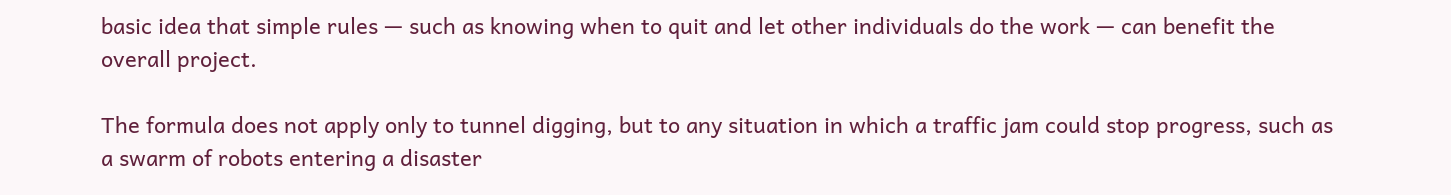basic idea that simple rules — such as knowing when to quit and let other individuals do the work — can benefit the overall project.

The formula does not apply only to tunnel digging, but to any situation in which a traffic jam could stop progress, such as a swarm of robots entering a disaster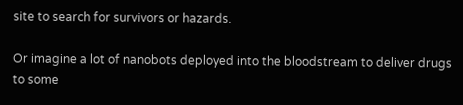site to search for survivors or hazards.

Or imagine a lot of nanobots deployed into the bloodstream to deliver drugs to some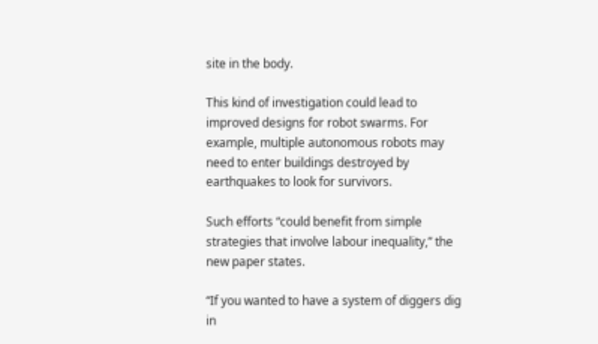site in the body.

This kind of investigation could lead to improved designs for robot swarms. For example, multiple autonomous robots may need to enter buildings destroyed by earthquakes to look for survivors.

Such efforts “could benefit from simple strategies that involve labour inequality,” the new paper states.

“If you wanted to have a system of diggers dig in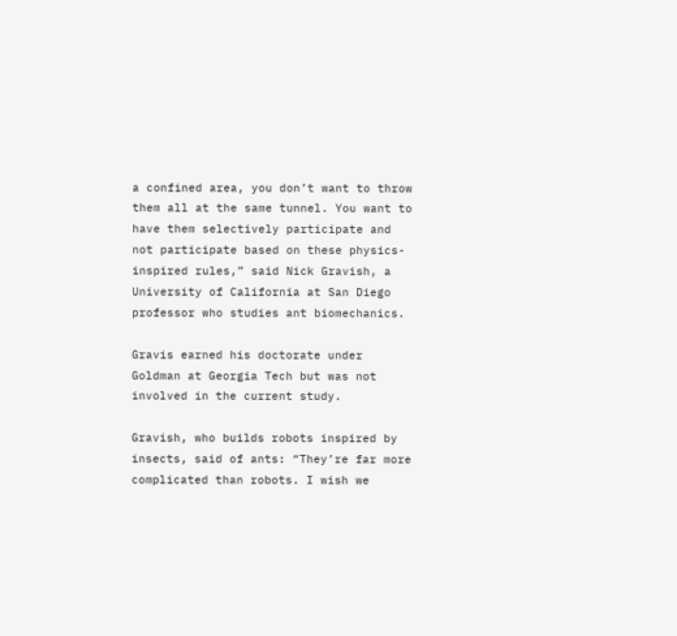a confined area, you don’t want to throw them all at the same tunnel. You want to have them selectively participate and not participate based on these physics-inspired rules,” said Nick Gravish, a University of California at San Diego professor who studies ant biomechanics.

Gravis earned his doctorate under Goldman at Georgia Tech but was not involved in the current study.

Gravish, who builds robots inspired by insects, said of ants: “They’re far more complicated than robots. I wish we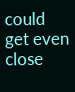could get even close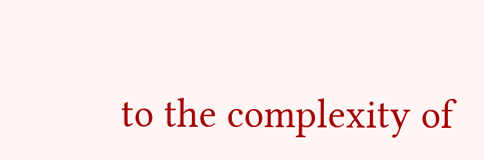to the complexity of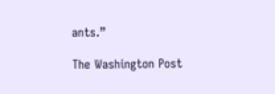ants.”

The Washington Post